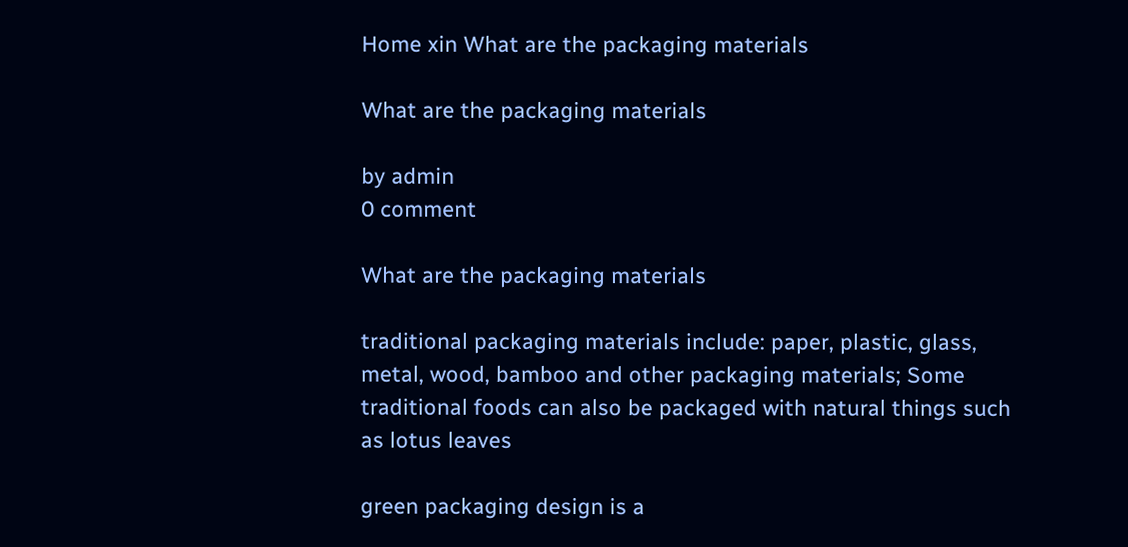Home xin What are the packaging materials

What are the packaging materials

by admin
0 comment

What are the packaging materials

traditional packaging materials include: paper, plastic, glass, metal, wood, bamboo and other packaging materials; Some traditional foods can also be packaged with natural things such as lotus leaves

green packaging design is a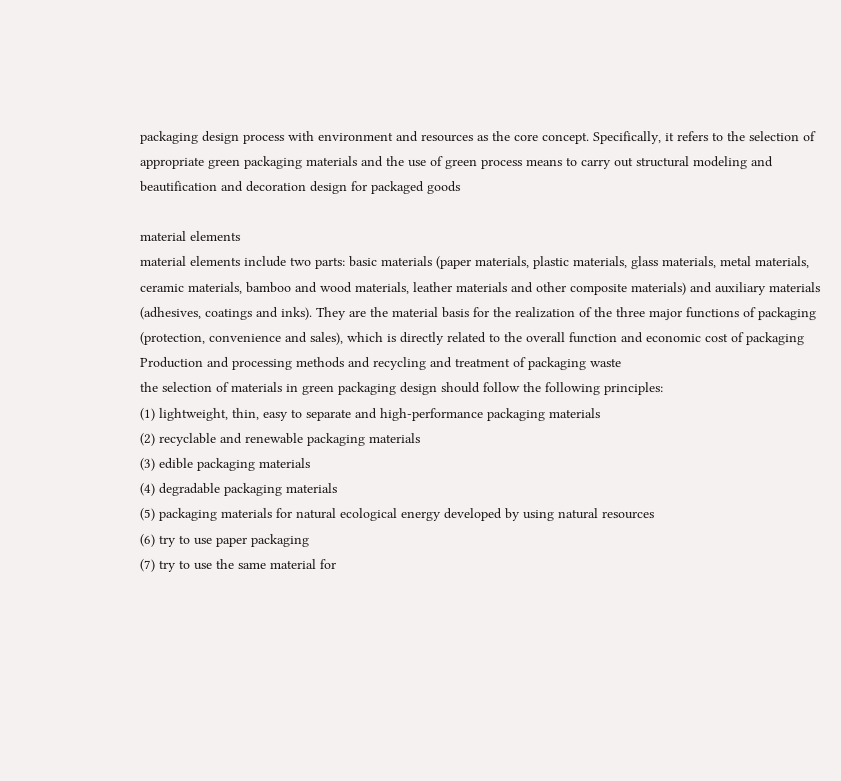packaging design process with environment and resources as the core concept. Specifically, it refers to the selection of appropriate green packaging materials and the use of green process means to carry out structural modeling and beautification and decoration design for packaged goods

material elements
material elements include two parts: basic materials (paper materials, plastic materials, glass materials, metal materials, ceramic materials, bamboo and wood materials, leather materials and other composite materials) and auxiliary materials (adhesives, coatings and inks). They are the material basis for the realization of the three major functions of packaging (protection, convenience and sales), which is directly related to the overall function and economic cost of packaging Production and processing methods and recycling and treatment of packaging waste
the selection of materials in green packaging design should follow the following principles:
(1) lightweight, thin, easy to separate and high-performance packaging materials
(2) recyclable and renewable packaging materials
(3) edible packaging materials
(4) degradable packaging materials
(5) packaging materials for natural ecological energy developed by using natural resources
(6) try to use paper packaging
(7) try to use the same material for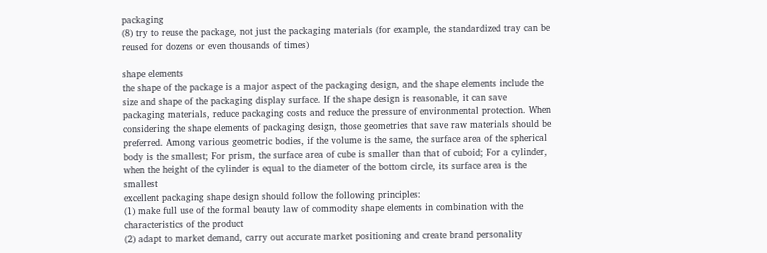packaging
(8) try to reuse the package, not just the packaging materials (for example, the standardized tray can be reused for dozens or even thousands of times)

shape elements
the shape of the package is a major aspect of the packaging design, and the shape elements include the size and shape of the packaging display surface. If the shape design is reasonable, it can save packaging materials, reduce packaging costs and reduce the pressure of environmental protection. When considering the shape elements of packaging design, those geometries that save raw materials should be preferred. Among various geometric bodies, if the volume is the same, the surface area of the spherical body is the smallest; For prism, the surface area of cube is smaller than that of cuboid; For a cylinder, when the height of the cylinder is equal to the diameter of the bottom circle, its surface area is the smallest
excellent packaging shape design should follow the following principles:
(1) make full use of the formal beauty law of commodity shape elements in combination with the characteristics of the product
(2) adapt to market demand, carry out accurate market positioning and create brand personality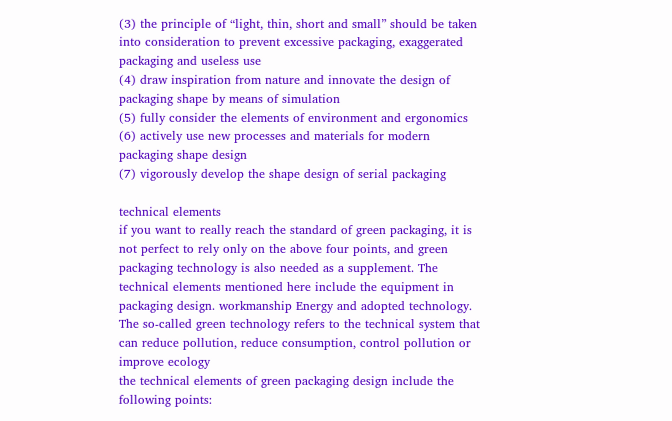(3) the principle of “light, thin, short and small” should be taken into consideration to prevent excessive packaging, exaggerated packaging and useless use
(4) draw inspiration from nature and innovate the design of packaging shape by means of simulation
(5) fully consider the elements of environment and ergonomics
(6) actively use new processes and materials for modern packaging shape design
(7) vigorously develop the shape design of serial packaging

technical elements
if you want to really reach the standard of green packaging, it is not perfect to rely only on the above four points, and green packaging technology is also needed as a supplement. The technical elements mentioned here include the equipment in packaging design. workmanship Energy and adopted technology. The so-called green technology refers to the technical system that can reduce pollution, reduce consumption, control pollution or improve ecology
the technical elements of green packaging design include the following points: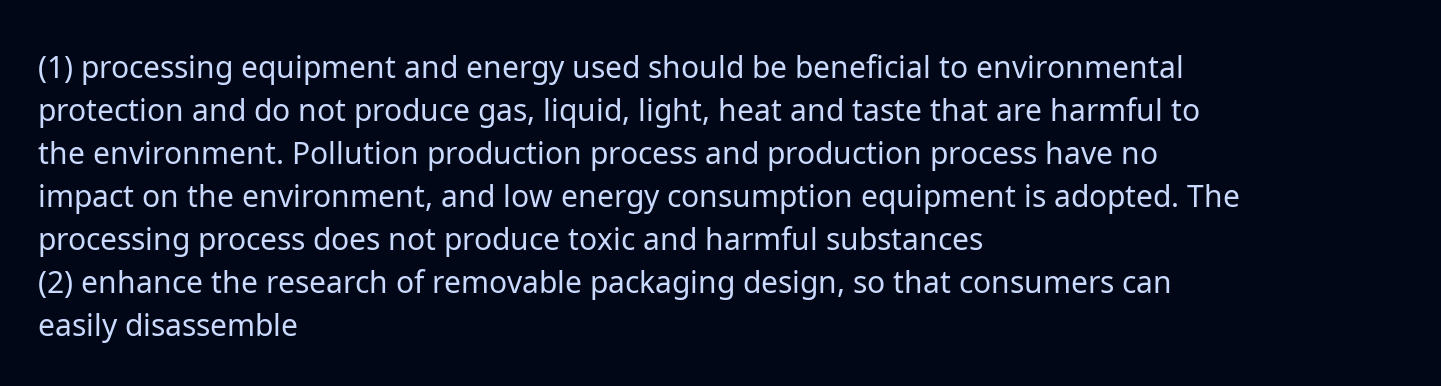(1) processing equipment and energy used should be beneficial to environmental protection and do not produce gas, liquid, light, heat and taste that are harmful to the environment. Pollution production process and production process have no impact on the environment, and low energy consumption equipment is adopted. The processing process does not produce toxic and harmful substances
(2) enhance the research of removable packaging design, so that consumers can easily disassemble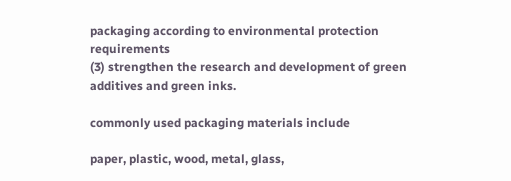packaging according to environmental protection requirements
(3) strengthen the research and development of green additives and green inks.

commonly used packaging materials include

paper, plastic, wood, metal, glass,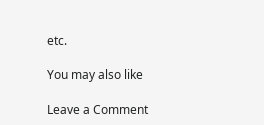etc.

You may also like

Leave a Comment